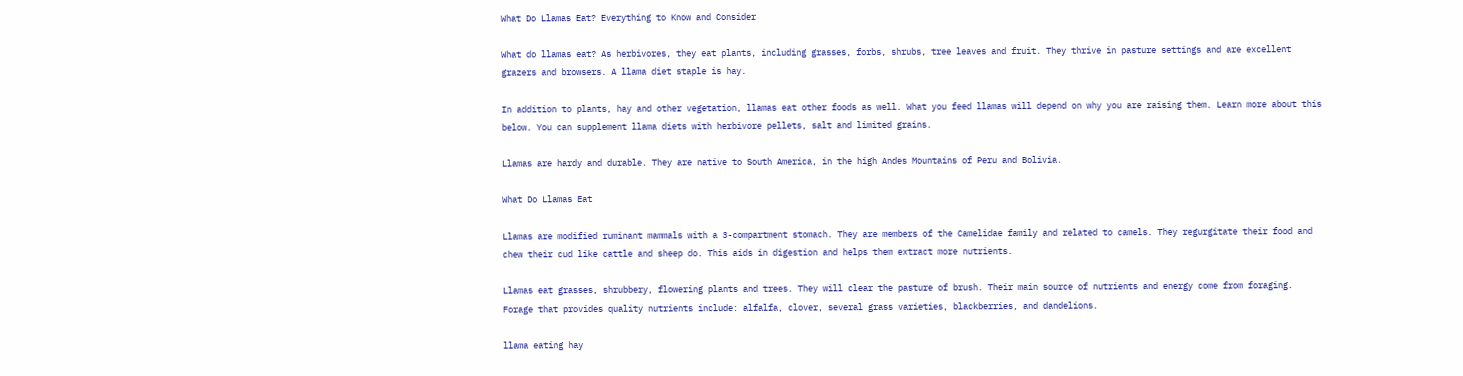What Do Llamas Eat? Everything to Know and Consider

What do llamas eat? As herbivores, they eat plants, including grasses, forbs, shrubs, tree leaves and fruit. They thrive in pasture settings and are excellent grazers and browsers. A llama diet staple is hay.

In addition to plants, hay and other vegetation, llamas eat other foods as well. What you feed llamas will depend on why you are raising them. Learn more about this below. You can supplement llama diets with herbivore pellets, salt and limited grains.

Llamas are hardy and durable. They are native to South America, in the high Andes Mountains of Peru and Bolivia.

What Do Llamas Eat

Llamas are modified ruminant mammals with a 3-compartment stomach. They are members of the Camelidae family and related to camels. They regurgitate their food and chew their cud like cattle and sheep do. This aids in digestion and helps them extract more nutrients.

Llamas eat grasses, shrubbery, flowering plants and trees. They will clear the pasture of brush. Their main source of nutrients and energy come from foraging. Forage that provides quality nutrients include: alfalfa, clover, several grass varieties, blackberries, and dandelions.

llama eating hay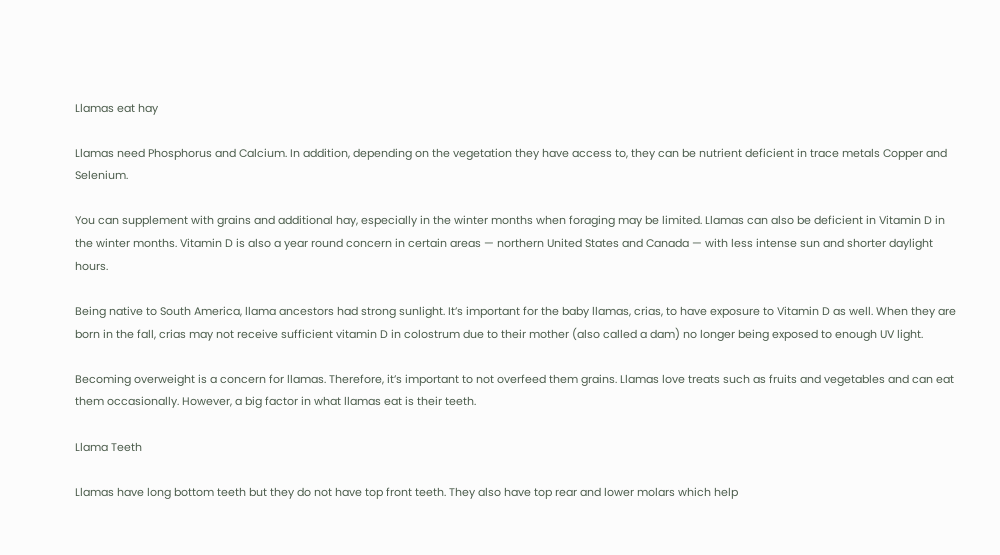Llamas eat hay

Llamas need Phosphorus and Calcium. In addition, depending on the vegetation they have access to, they can be nutrient deficient in trace metals Copper and Selenium.

You can supplement with grains and additional hay, especially in the winter months when foraging may be limited. Llamas can also be deficient in Vitamin D in the winter months. Vitamin D is also a year round concern in certain areas — northern United States and Canada — with less intense sun and shorter daylight hours.

Being native to South America, llama ancestors had strong sunlight. It’s important for the baby llamas, crias, to have exposure to Vitamin D as well. When they are born in the fall, crias may not receive sufficient vitamin D in colostrum due to their mother (also called a dam) no longer being exposed to enough UV light.

Becoming overweight is a concern for llamas. Therefore, it’s important to not overfeed them grains. Llamas love treats such as fruits and vegetables and can eat them occasionally. However, a big factor in what llamas eat is their teeth.

Llama Teeth

Llamas have long bottom teeth but they do not have top front teeth. They also have top rear and lower molars which help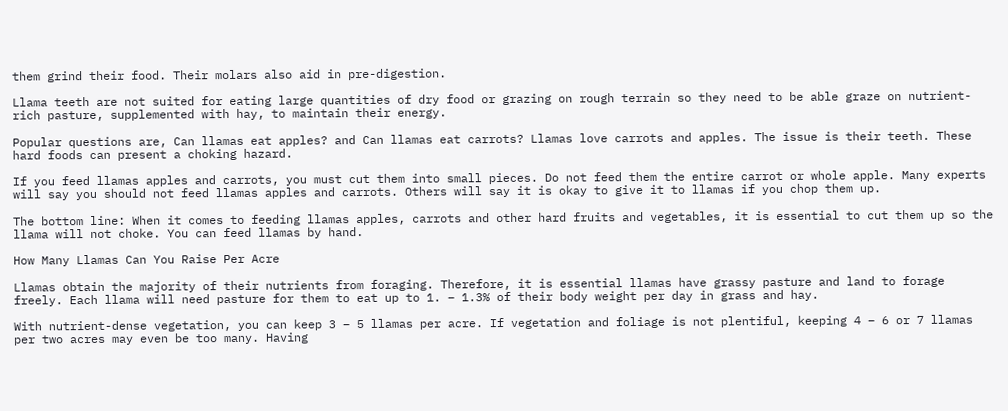them grind their food. Their molars also aid in pre-digestion.

Llama teeth are not suited for eating large quantities of dry food or grazing on rough terrain so they need to be able graze on nutrient-rich pasture, supplemented with hay, to maintain their energy.

Popular questions are, Can llamas eat apples? and Can llamas eat carrots? Llamas love carrots and apples. The issue is their teeth. These hard foods can present a choking hazard.

If you feed llamas apples and carrots, you must cut them into small pieces. Do not feed them the entire carrot or whole apple. Many experts will say you should not feed llamas apples and carrots. Others will say it is okay to give it to llamas if you chop them up.

The bottom line: When it comes to feeding llamas apples, carrots and other hard fruits and vegetables, it is essential to cut them up so the llama will not choke. You can feed llamas by hand.

How Many Llamas Can You Raise Per Acre

Llamas obtain the majority of their nutrients from foraging. Therefore, it is essential llamas have grassy pasture and land to forage freely. Each llama will need pasture for them to eat up to 1. – 1.3% of their body weight per day in grass and hay.

With nutrient-dense vegetation, you can keep 3 – 5 llamas per acre. If vegetation and foliage is not plentiful, keeping 4 – 6 or 7 llamas per two acres may even be too many. Having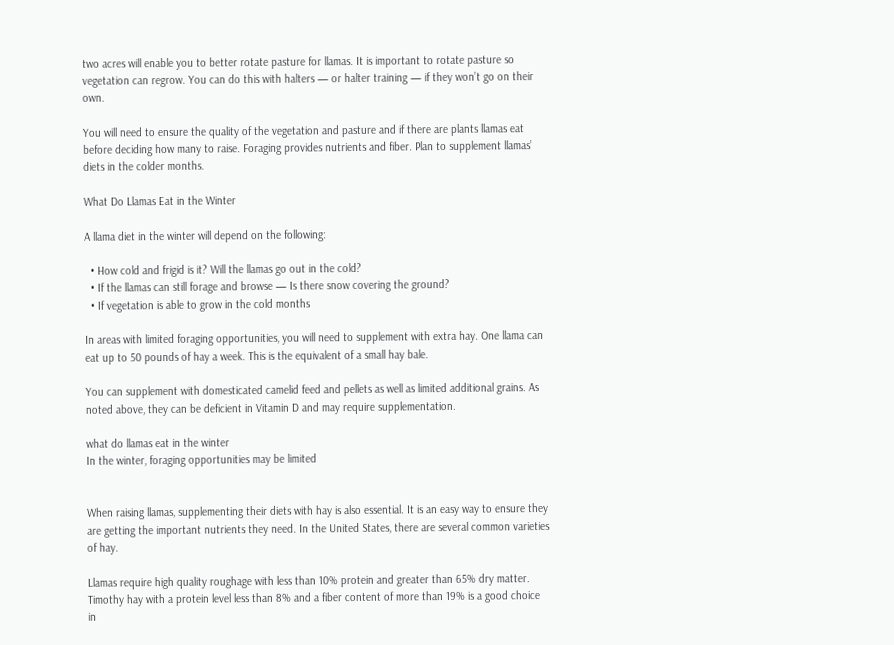two acres will enable you to better rotate pasture for llamas. It is important to rotate pasture so vegetation can regrow. You can do this with halters — or halter training — if they won’t go on their own.

You will need to ensure the quality of the vegetation and pasture and if there are plants llamas eat before deciding how many to raise. Foraging provides nutrients and fiber. Plan to supplement llamas’ diets in the colder months.

What Do Llamas Eat in the Winter

A llama diet in the winter will depend on the following:

  • How cold and frigid is it? Will the llamas go out in the cold?
  • If the llamas can still forage and browse — Is there snow covering the ground?
  • If vegetation is able to grow in the cold months

In areas with limited foraging opportunities, you will need to supplement with extra hay. One llama can eat up to 50 pounds of hay a week. This is the equivalent of a small hay bale.

You can supplement with domesticated camelid feed and pellets as well as limited additional grains. As noted above, they can be deficient in Vitamin D and may require supplementation.

what do llamas eat in the winter
In the winter, foraging opportunities may be limited


When raising llamas, supplementing their diets with hay is also essential. It is an easy way to ensure they are getting the important nutrients they need. In the United States, there are several common varieties of hay.

Llamas require high quality roughage with less than 10% protein and greater than 65% dry matter. Timothy hay with a protein level less than 8% and a fiber content of more than 19% is a good choice in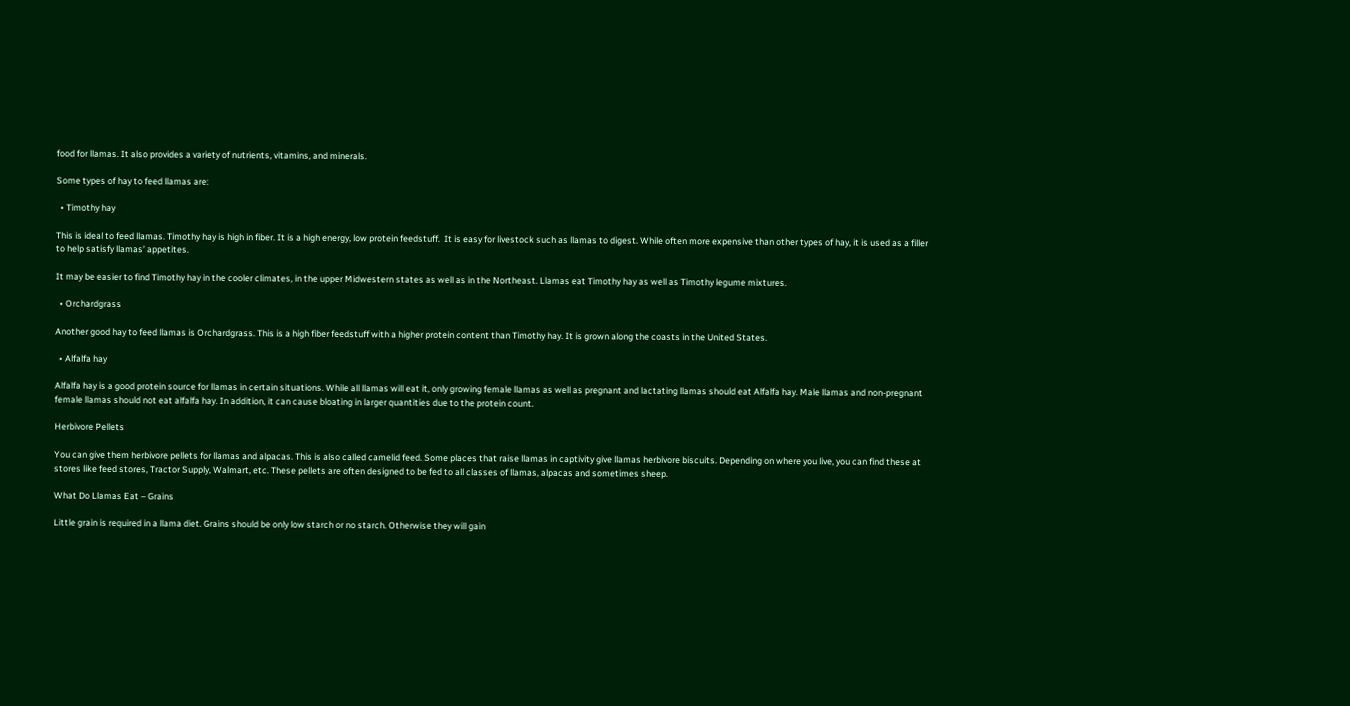food for llamas. It also provides a variety of nutrients, vitamins, and minerals.

Some types of hay to feed llamas are:

  • Timothy hay

This is ideal to feed llamas. Timothy hay is high in fiber. It is a high energy, low protein feedstuff.  It is easy for livestock such as llamas to digest. While often more expensive than other types of hay, it is used as a filler to help satisfy llamas’ appetites.

It may be easier to find Timothy hay in the cooler climates, in the upper Midwestern states as well as in the Northeast. Llamas eat Timothy hay as well as Timothy legume mixtures.

  • Orchardgrass

Another good hay to feed llamas is Orchardgrass. This is a high fiber feedstuff with a higher protein content than Timothy hay. It is grown along the coasts in the United States.

  • Alfalfa hay

Alfalfa hay is a good protein source for llamas in certain situations. While all llamas will eat it, only growing female llamas as well as pregnant and lactating llamas should eat Alfalfa hay. Male llamas and non-pregnant female llamas should not eat alfalfa hay. In addition, it can cause bloating in larger quantities due to the protein count.

Herbivore Pellets

You can give them herbivore pellets for llamas and alpacas. This is also called camelid feed. Some places that raise llamas in captivity give llamas herbivore biscuits. Depending on where you live, you can find these at stores like feed stores, Tractor Supply, Walmart, etc. These pellets are often designed to be fed to all classes of llamas, alpacas and sometimes sheep.

What Do Llamas Eat – Grains

Little grain is required in a llama diet. Grains should be only low starch or no starch. Otherwise they will gain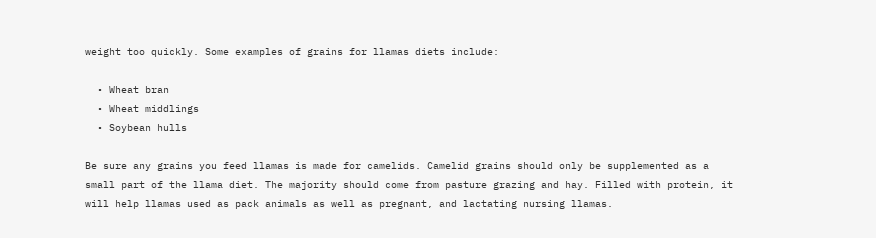weight too quickly. Some examples of grains for llamas diets include:

  • Wheat bran
  • Wheat middlings
  • Soybean hulls

Be sure any grains you feed llamas is made for camelids. Camelid grains should only be supplemented as a small part of the llama diet. The majority should come from pasture grazing and hay. Filled with protein, it will help llamas used as pack animals as well as pregnant, and lactating nursing llamas.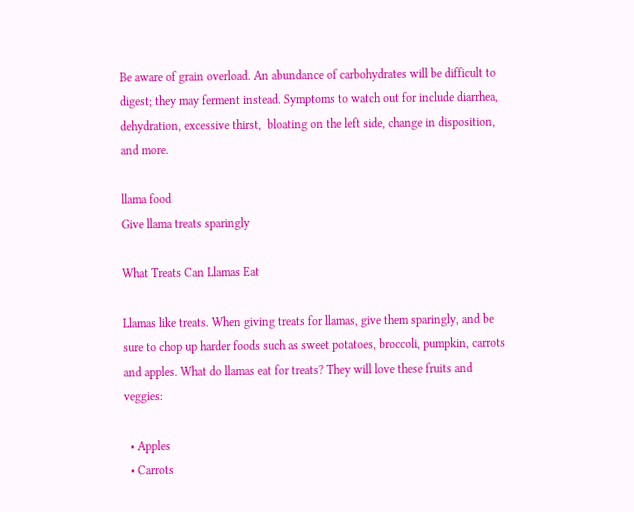Be aware of grain overload. An abundance of carbohydrates will be difficult to digest; they may ferment instead. Symptoms to watch out for include diarrhea, dehydration, excessive thirst,  bloating on the left side, change in disposition, and more.

llama food
Give llama treats sparingly

What Treats Can Llamas Eat

Llamas like treats. When giving treats for llamas, give them sparingly, and be sure to chop up harder foods such as sweet potatoes, broccoli, pumpkin, carrots and apples. What do llamas eat for treats? They will love these fruits and veggies:

  • Apples
  • Carrots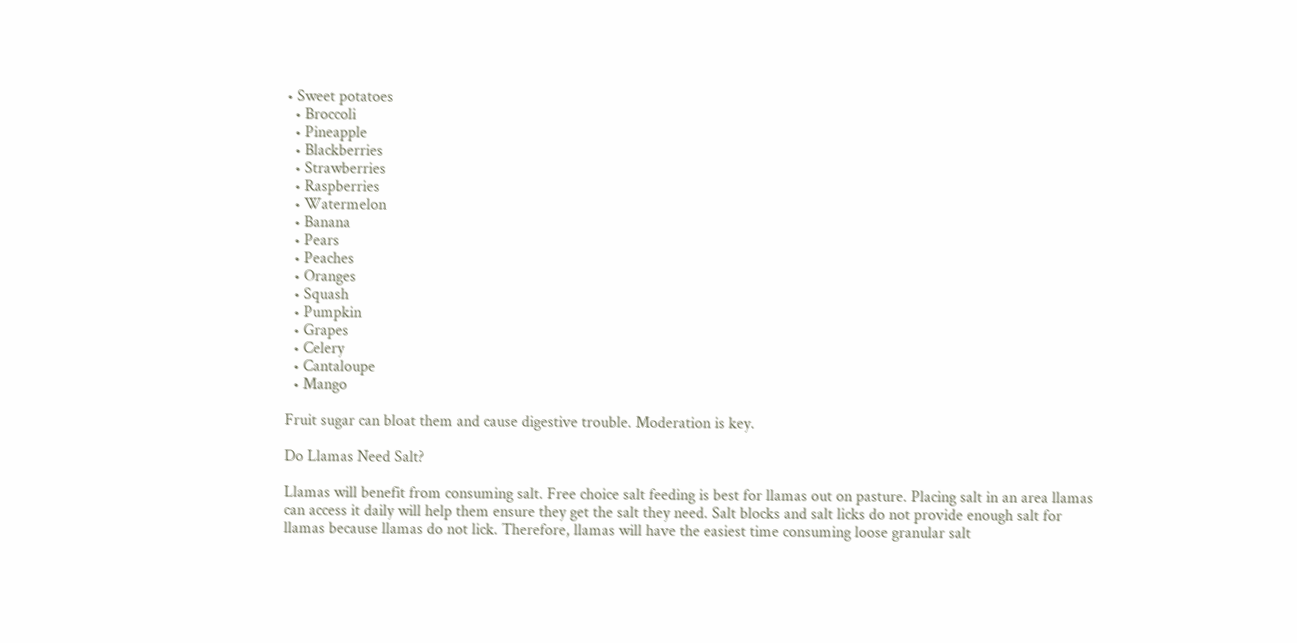• Sweet potatoes
  • Broccoli
  • Pineapple
  • Blackberries
  • Strawberries
  • Raspberries
  • Watermelon
  • Banana
  • Pears
  • Peaches
  • Oranges
  • Squash
  • Pumpkin
  • Grapes
  • Celery
  • Cantaloupe
  • Mango

Fruit sugar can bloat them and cause digestive trouble. Moderation is key.

Do Llamas Need Salt?

Llamas will benefit from consuming salt. Free choice salt feeding is best for llamas out on pasture. Placing salt in an area llamas can access it daily will help them ensure they get the salt they need. Salt blocks and salt licks do not provide enough salt for llamas because llamas do not lick. Therefore, llamas will have the easiest time consuming loose granular salt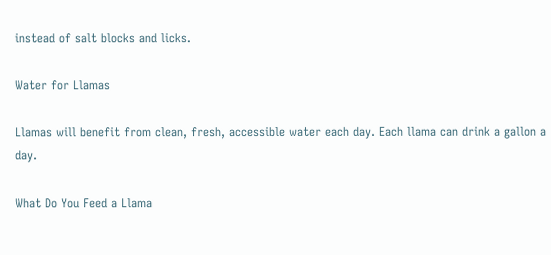instead of salt blocks and licks.

Water for Llamas

Llamas will benefit from clean, fresh, accessible water each day. Each llama can drink a gallon a day.

What Do You Feed a Llama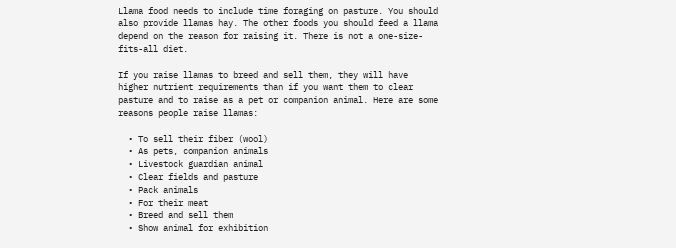Llama food needs to include time foraging on pasture. You should also provide llamas hay. The other foods you should feed a llama depend on the reason for raising it. There is not a one-size-fits-all diet.

If you raise llamas to breed and sell them, they will have higher nutrient requirements than if you want them to clear pasture and to raise as a pet or companion animal. Here are some reasons people raise llamas:

  • To sell their fiber (wool)
  • As pets, companion animals
  • Livestock guardian animal
  • Clear fields and pasture
  • Pack animals
  • For their meat
  • Breed and sell them
  • Show animal for exhibition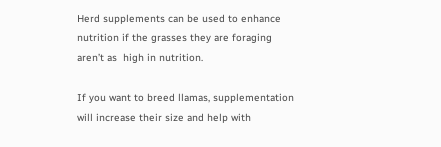Herd supplements can be used to enhance nutrition if the grasses they are foraging aren’t as  high in nutrition.

If you want to breed llamas, supplementation will increase their size and help with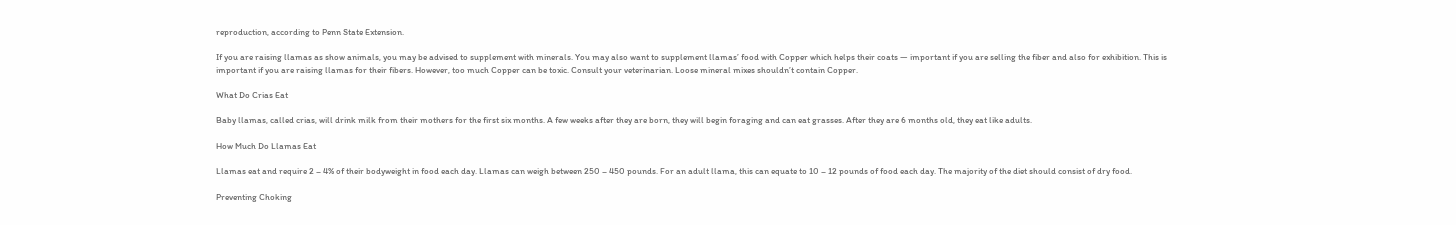reproduction, according to Penn State Extension.

If you are raising llamas as show animals, you may be advised to supplement with minerals. You may also want to supplement llamas’ food with Copper which helps their coats — important if you are selling the fiber and also for exhibition. This is important if you are raising llamas for their fibers. However, too much Copper can be toxic. Consult your veterinarian. Loose mineral mixes shouldn’t contain Copper.

What Do Crias Eat

Baby llamas, called crias, will drink milk from their mothers for the first six months. A few weeks after they are born, they will begin foraging and can eat grasses. After they are 6 months old, they eat like adults.

How Much Do Llamas Eat

Llamas eat and require 2 – 4% of their bodyweight in food each day. Llamas can weigh between 250 – 450 pounds. For an adult llama, this can equate to 10 – 12 pounds of food each day. The majority of the diet should consist of dry food.

Preventing Choking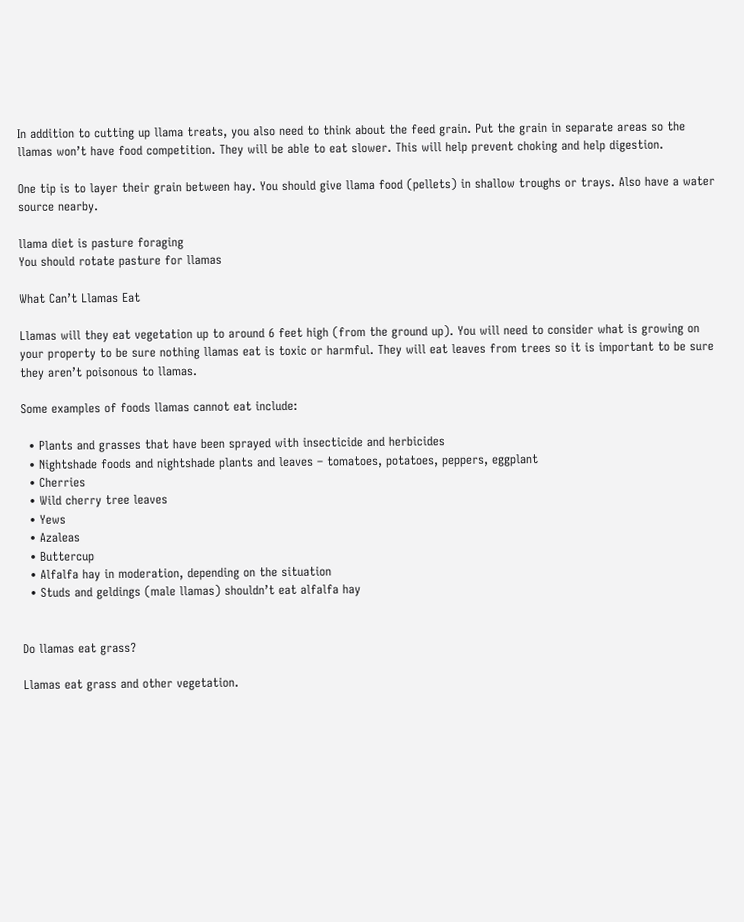In addition to cutting up llama treats, you also need to think about the feed grain. Put the grain in separate areas so the llamas won’t have food competition. They will be able to eat slower. This will help prevent choking and help digestion.

One tip is to layer their grain between hay. You should give llama food (pellets) in shallow troughs or trays. Also have a water source nearby.

llama diet is pasture foraging
You should rotate pasture for llamas

What Can’t Llamas Eat

Llamas will they eat vegetation up to around 6 feet high (from the ground up). You will need to consider what is growing on your property to be sure nothing llamas eat is toxic or harmful. They will eat leaves from trees so it is important to be sure they aren’t poisonous to llamas.

Some examples of foods llamas cannot eat include:

  • Plants and grasses that have been sprayed with insecticide and herbicides
  • Nightshade foods and nightshade plants and leaves – tomatoes, potatoes, peppers, eggplant
  • Cherries
  • Wild cherry tree leaves
  • Yews
  • Azaleas
  • Buttercup
  • Alfalfa hay in moderation, depending on the situation
  • Studs and geldings (male llamas) shouldn’t eat alfalfa hay


Do llamas eat grass?

Llamas eat grass and other vegetation.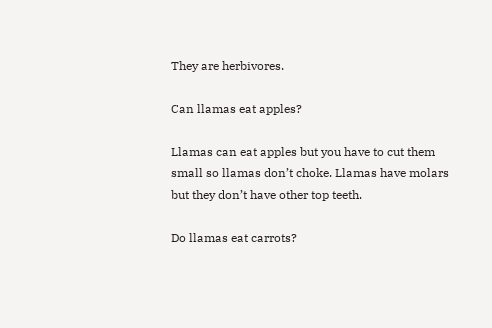They are herbivores.

Can llamas eat apples?

Llamas can eat apples but you have to cut them small so llamas don’t choke. Llamas have molars but they don’t have other top teeth.

Do llamas eat carrots?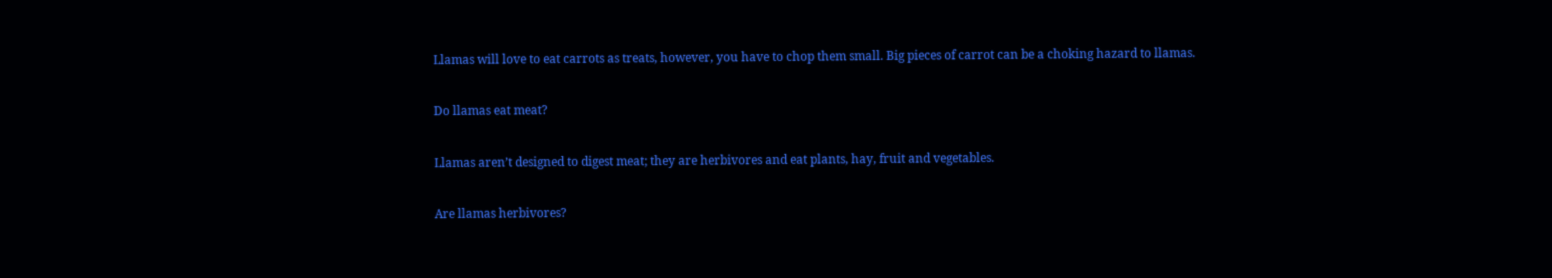Llamas will love to eat carrots as treats, however, you have to chop them small. Big pieces of carrot can be a choking hazard to llamas.

Do llamas eat meat?

Llamas aren’t designed to digest meat; they are herbivores and eat plants, hay, fruit and vegetables.

Are llamas herbivores?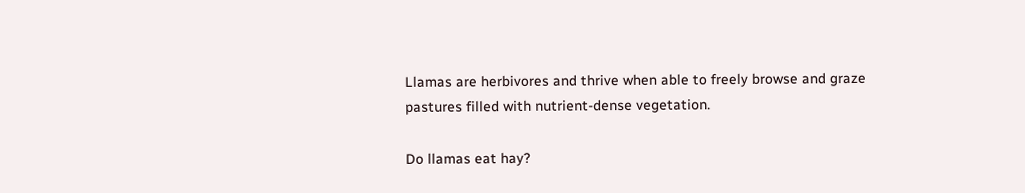Llamas are herbivores and thrive when able to freely browse and graze pastures filled with nutrient-dense vegetation.

Do llamas eat hay?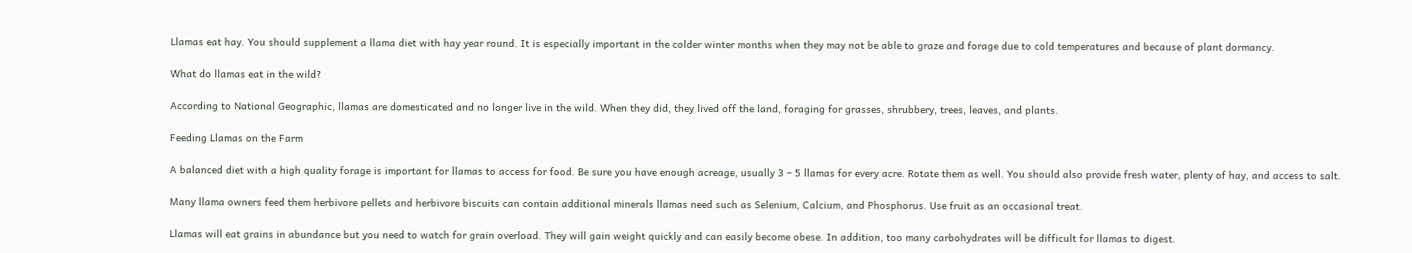Llamas eat hay. You should supplement a llama diet with hay year round. It is especially important in the colder winter months when they may not be able to graze and forage due to cold temperatures and because of plant dormancy.

What do llamas eat in the wild?

According to National Geographic, llamas are domesticated and no longer live in the wild. When they did, they lived off the land, foraging for grasses, shrubbery, trees, leaves, and plants.

Feeding Llamas on the Farm

A balanced diet with a high quality forage is important for llamas to access for food. Be sure you have enough acreage, usually 3 – 5 llamas for every acre. Rotate them as well. You should also provide fresh water, plenty of hay, and access to salt.

Many llama owners feed them herbivore pellets and herbivore biscuits can contain additional minerals llamas need such as Selenium, Calcium, and Phosphorus. Use fruit as an occasional treat.

Llamas will eat grains in abundance but you need to watch for grain overload. They will gain weight quickly and can easily become obese. In addition, too many carbohydrates will be difficult for llamas to digest.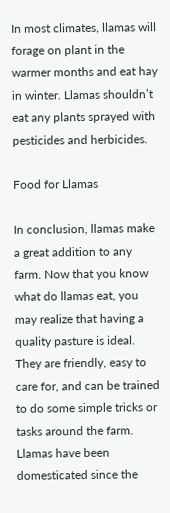In most climates, llamas will forage on plant in the warmer months and eat hay in winter. Llamas shouldn’t eat any plants sprayed with pesticides and herbicides.

Food for Llamas

In conclusion, llamas make a great addition to any farm. Now that you know what do llamas eat, you may realize that having a quality pasture is ideal. They are friendly, easy to care for, and can be trained to do some simple tricks or tasks around the farm. Llamas have been domesticated since the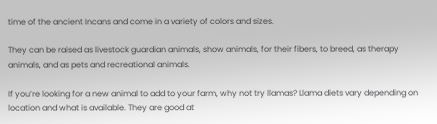time of the ancient Incans and come in a variety of colors and sizes.

They can be raised as livestock guardian animals, show animals, for their fibers, to breed, as therapy animals, and as pets and recreational animals.

If you’re looking for a new animal to add to your farm, why not try llamas? Llama diets vary depending on location and what is available. They are good at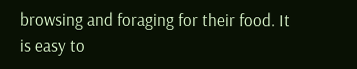browsing and foraging for their food. It is easy to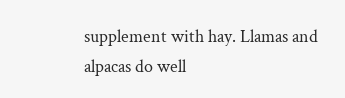supplement with hay. Llamas and alpacas do well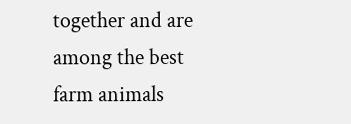together and are among the best farm animals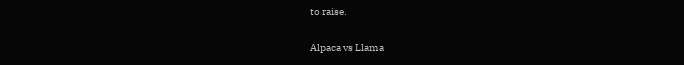to raise.

Alpaca vs Llama